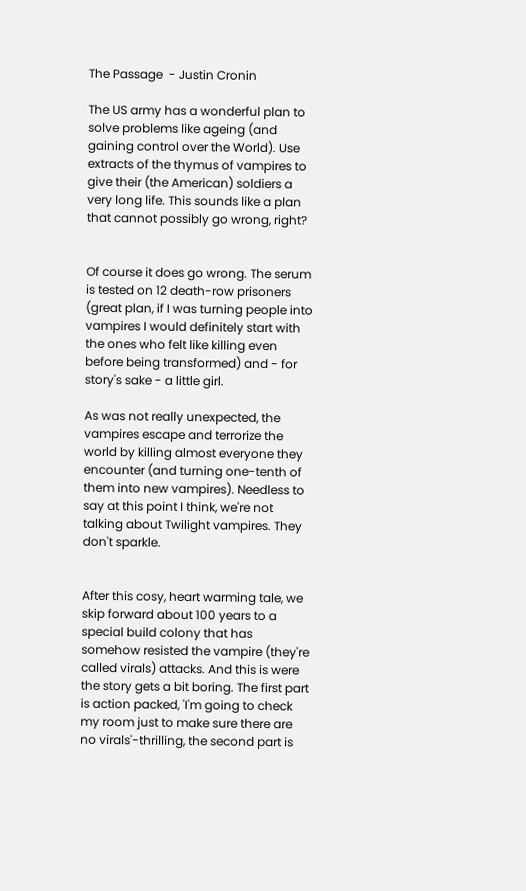The Passage  - Justin Cronin

The US army has a wonderful plan to solve problems like ageing (and gaining control over the World). Use extracts of the thymus of vampires to give their (the American) soldiers a very long life. This sounds like a plan that cannot possibly go wrong, right?


Of course it does go wrong. The serum is tested on 12 death-row prisoners (great plan, if I was turning people into vampires I would definitely start with the ones who felt like killing even before being transformed) and - for story's sake - a little girl.

As was not really unexpected, the vampires escape and terrorize the world by killing almost everyone they encounter (and turning one-tenth of them into new vampires). Needless to say at this point I think, we're not talking about Twilight vampires. They don't sparkle.


After this cosy, heart warming tale, we skip forward about 100 years to a special build colony that has somehow resisted the vampire (they're called virals) attacks. And this is were the story gets a bit boring. The first part is action packed, 'I'm going to check my room just to make sure there are no virals'-thrilling, the second part is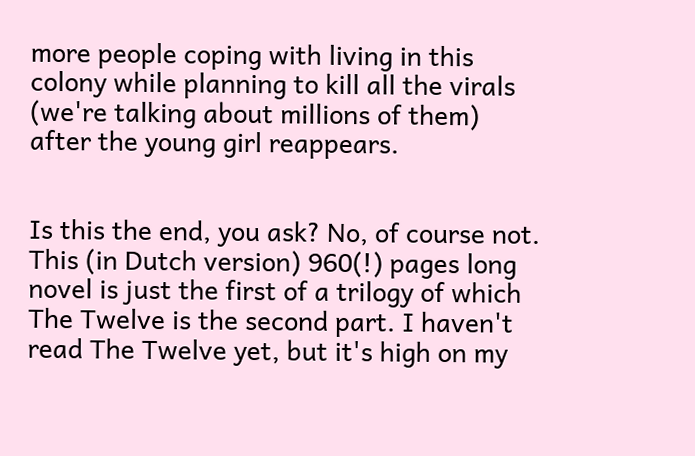more people coping with living in this colony while planning to kill all the virals (we're talking about millions of them) after the young girl reappears.


Is this the end, you ask? No, of course not. This (in Dutch version) 960(!) pages long novel is just the first of a trilogy of which The Twelve is the second part. I haven't read The Twelve yet, but it's high on my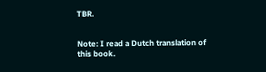TBR.


Note: I read a Dutch translation of this book.